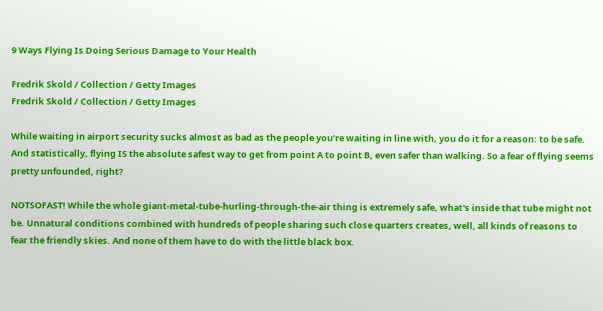9 Ways Flying Is Doing Serious Damage to Your Health

Fredrik Skold / Collection / Getty Images
Fredrik Skold / Collection / Getty Images

While waiting in airport security sucks almost as bad as the people you’re waiting in line with, you do it for a reason: to be safe. And statistically, flying IS the absolute safest way to get from point A to point B, even safer than walking. So a fear of flying seems pretty unfounded, right?

NOTSOFAST! While the whole giant-metal-tube-hurling-through-the-air thing is extremely safe, what's inside that tube might not be. Unnatural conditions combined with hundreds of people sharing such close quarters creates, well, all kinds of reasons to fear the friendly skies. And none of them have to do with the little black box.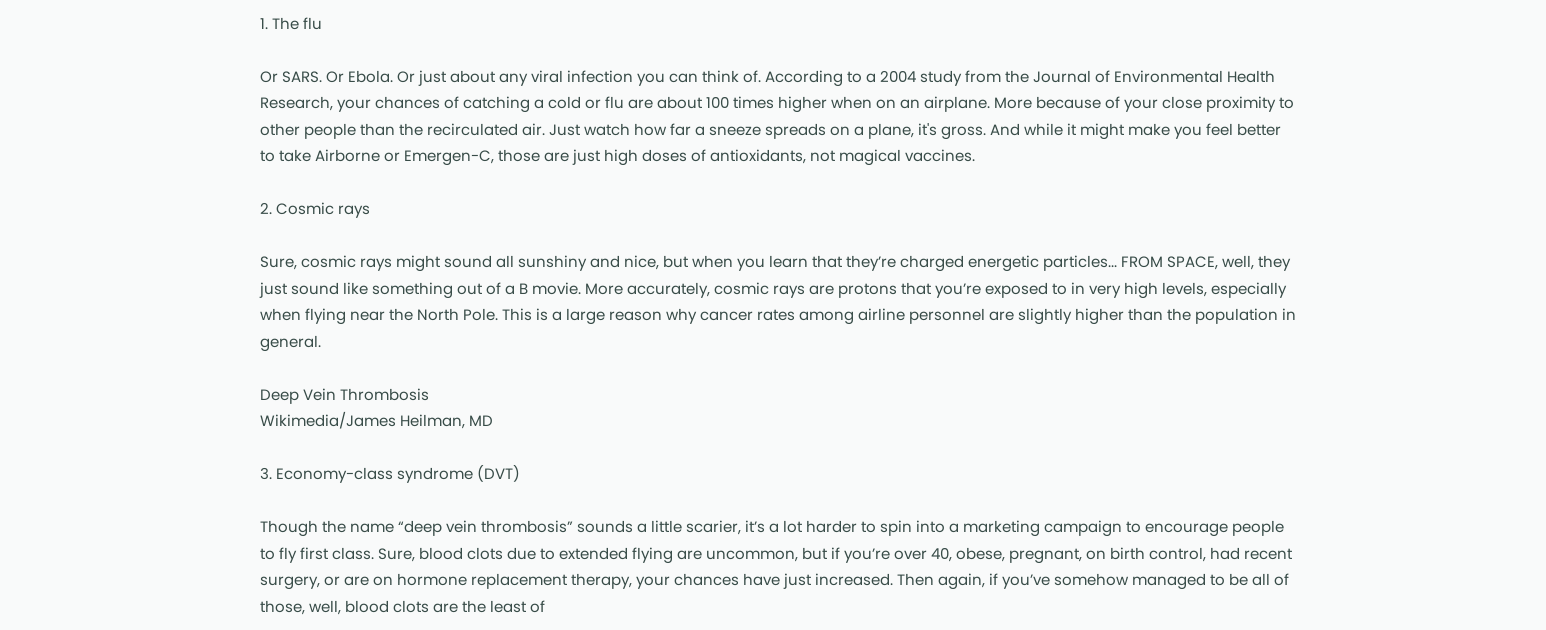1. The flu

Or SARS. Or Ebola. Or just about any viral infection you can think of. According to a 2004 study from the Journal of Environmental Health Research, your chances of catching a cold or flu are about 100 times higher when on an airplane. More because of your close proximity to other people than the recirculated air. Just watch how far a sneeze spreads on a plane, it's gross. And while it might make you feel better to take Airborne or Emergen-C, those are just high doses of antioxidants, not magical vaccines.

2. Cosmic rays

Sure, cosmic rays might sound all sunshiny and nice, but when you learn that they’re charged energetic particles... FROM SPACE, well, they just sound like something out of a B movie. More accurately, cosmic rays are protons that you’re exposed to in very high levels, especially when flying near the North Pole. This is a large reason why cancer rates among airline personnel are slightly higher than the population in general.

Deep Vein Thrombosis
Wikimedia/James Heilman, MD

3. Economy-class syndrome (DVT)

Though the name “deep vein thrombosis” sounds a little scarier, it’s a lot harder to spin into a marketing campaign to encourage people to fly first class. Sure, blood clots due to extended flying are uncommon, but if you’re over 40, obese, pregnant, on birth control, had recent surgery, or are on hormone replacement therapy, your chances have just increased. Then again, if you’ve somehow managed to be all of those, well, blood clots are the least of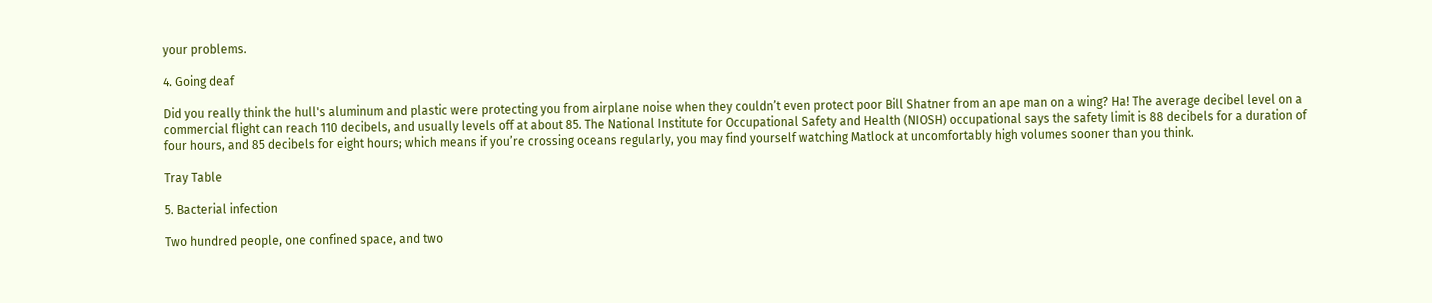your problems.

4. Going deaf

Did you really think the hull's aluminum and plastic were protecting you from airplane noise when they couldn’t even protect poor Bill Shatner from an ape man on a wing? Ha! The average decibel level on a commercial flight can reach 110 decibels, and usually levels off at about 85. The National Institute for Occupational Safety and Health (NIOSH) occupational says the safety limit is 88 decibels for a duration of four hours, and 85 decibels for eight hours; which means if you’re crossing oceans regularly, you may find yourself watching Matlock at uncomfortably high volumes sooner than you think.

Tray Table

5. Bacterial infection

Two hundred people, one confined space, and two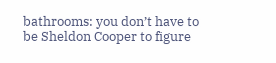bathrooms: you don’t have to be Sheldon Cooper to figure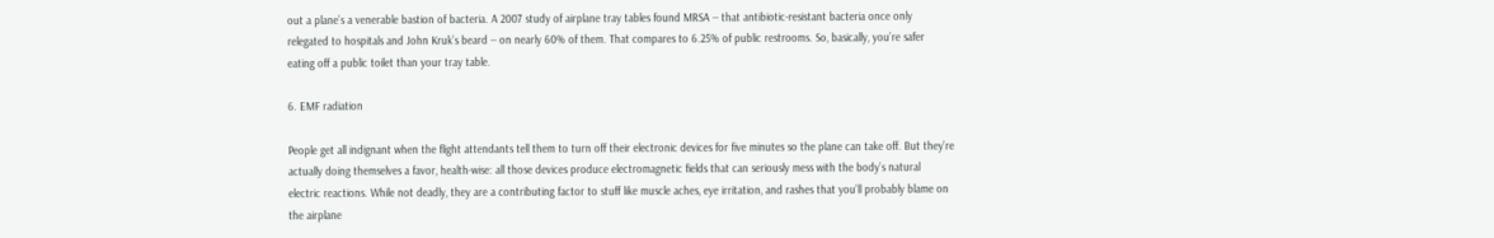out a plane’s a venerable bastion of bacteria. A 2007 study of airplane tray tables found MRSA -- that antibiotic-resistant bacteria once only relegated to hospitals and John Kruk’s beard -- on nearly 60% of them. That compares to 6.25% of public restrooms. So, basically, you’re safer eating off a public toilet than your tray table.

6. EMF radiation

People get all indignant when the flight attendants tell them to turn off their electronic devices for five minutes so the plane can take off. But they’re actually doing themselves a favor, health-wise: all those devices produce electromagnetic fields that can seriously mess with the body’s natural electric reactions. While not deadly, they are a contributing factor to stuff like muscle aches, eye irritation, and rashes that you’ll probably blame on the airplane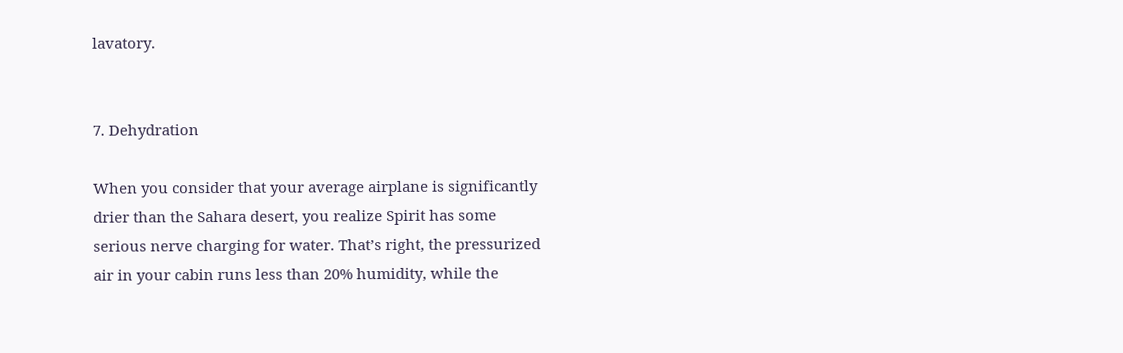lavatory.


7. Dehydration

When you consider that your average airplane is significantly drier than the Sahara desert, you realize Spirit has some serious nerve charging for water. That’s right, the pressurized air in your cabin runs less than 20% humidity, while the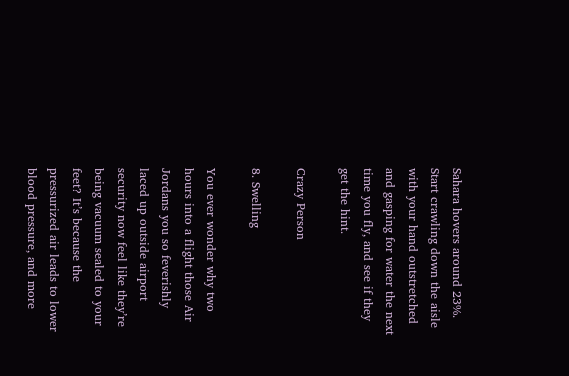Sahara hovers around 23%. Start crawling down the aisle with your hand outstretched and gasping for water the next time you fly, and see if they get the hint.

Crazy Person

8. Swelling

You ever wonder why two hours into a flight those Air Jordans you so feverishly laced up outside airport security now feel like they’re being vacuum sealed to your feet? It’s because the pressurized air leads to lower blood pressure, and more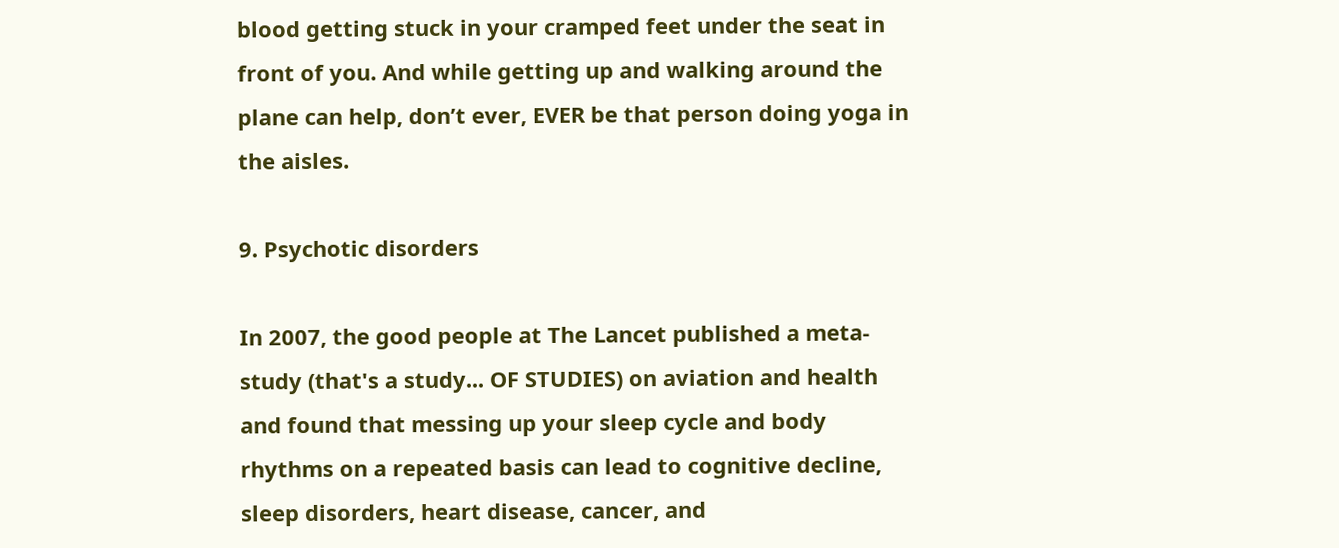blood getting stuck in your cramped feet under the seat in front of you. And while getting up and walking around the plane can help, don’t ever, EVER be that person doing yoga in the aisles.

9. Psychotic disorders

In 2007, the good people at The Lancet published a meta-study (that's a study... OF STUDIES) on aviation and health and found that messing up your sleep cycle and body rhythms on a repeated basis can lead to cognitive decline, sleep disorders, heart disease, cancer, and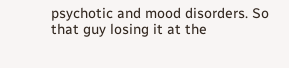psychotic and mood disorders. So that guy losing it at the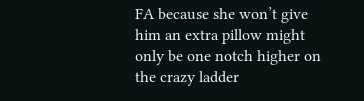FA because she won’t give him an extra pillow might only be one notch higher on the crazy ladder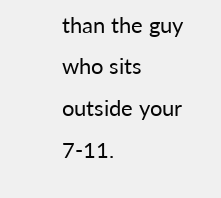than the guy who sits outside your 7-11.